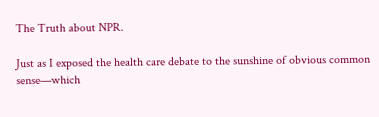The Truth about NPR.

Just as I exposed the health care debate to the sunshine of obvious common sense—which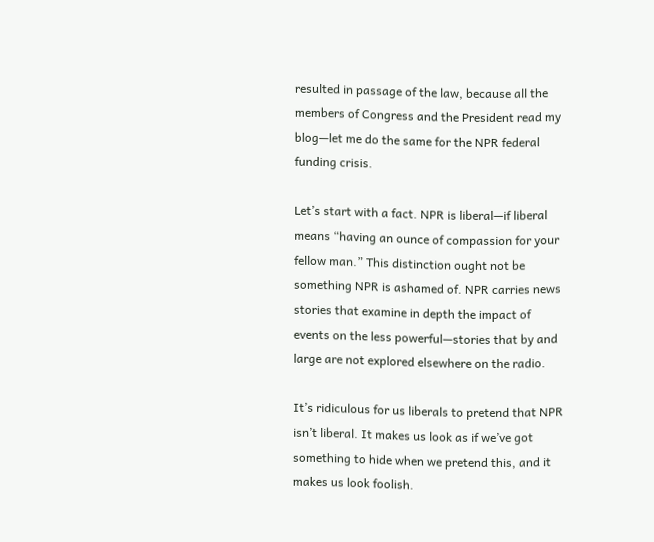resulted in passage of the law, because all the members of Congress and the President read my blog—let me do the same for the NPR federal funding crisis.

Let’s start with a fact. NPR is liberal—if liberal means “having an ounce of compassion for your fellow man.” This distinction ought not be something NPR is ashamed of. NPR carries news stories that examine in depth the impact of events on the less powerful—stories that by and large are not explored elsewhere on the radio.

It’s ridiculous for us liberals to pretend that NPR isn’t liberal. It makes us look as if we’ve got something to hide when we pretend this, and it makes us look foolish.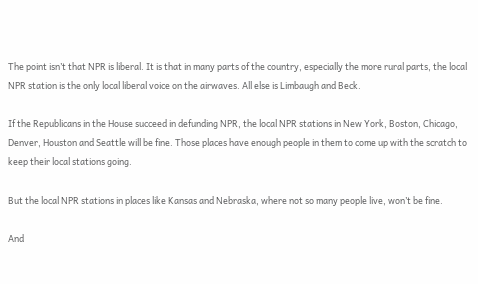The point isn’t that NPR is liberal. It is that in many parts of the country, especially the more rural parts, the local NPR station is the only local liberal voice on the airwaves. All else is Limbaugh and Beck.

If the Republicans in the House succeed in defunding NPR, the local NPR stations in New York, Boston, Chicago, Denver, Houston and Seattle will be fine. Those places have enough people in them to come up with the scratch to keep their local stations going.

But the local NPR stations in places like Kansas and Nebraska, where not so many people live, won’t be fine.

And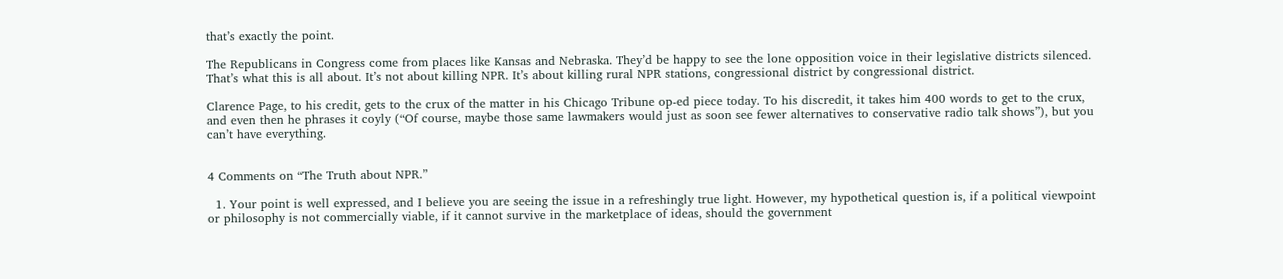that’s exactly the point.

The Republicans in Congress come from places like Kansas and Nebraska. They’d be happy to see the lone opposition voice in their legislative districts silenced. That’s what this is all about. It’s not about killing NPR. It’s about killing rural NPR stations, congressional district by congressional district.

Clarence Page, to his credit, gets to the crux of the matter in his Chicago Tribune op-ed piece today. To his discredit, it takes him 400 words to get to the crux, and even then he phrases it coyly (“Of course, maybe those same lawmakers would just as soon see fewer alternatives to conservative radio talk shows”), but you can’t have everything.


4 Comments on “The Truth about NPR.”

  1. Your point is well expressed, and I believe you are seeing the issue in a refreshingly true light. However, my hypothetical question is, if a political viewpoint or philosophy is not commercially viable, if it cannot survive in the marketplace of ideas, should the government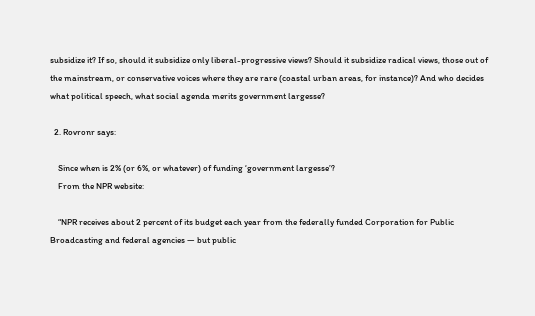subsidize it? If so, should it subsidize only liberal-progressive views? Should it subsidize radical views, those out of the mainstream, or conservative voices where they are rare (coastal urban areas, for instance)? And who decides what political speech, what social agenda merits government largesse?

  2. Rovronr says:

    Since when is 2% (or 6%, or whatever) of funding ‘government largesse’?
    From the NPR website:

    “NPR receives about 2 percent of its budget each year from the federally funded Corporation for Public Broadcasting and federal agencies — but public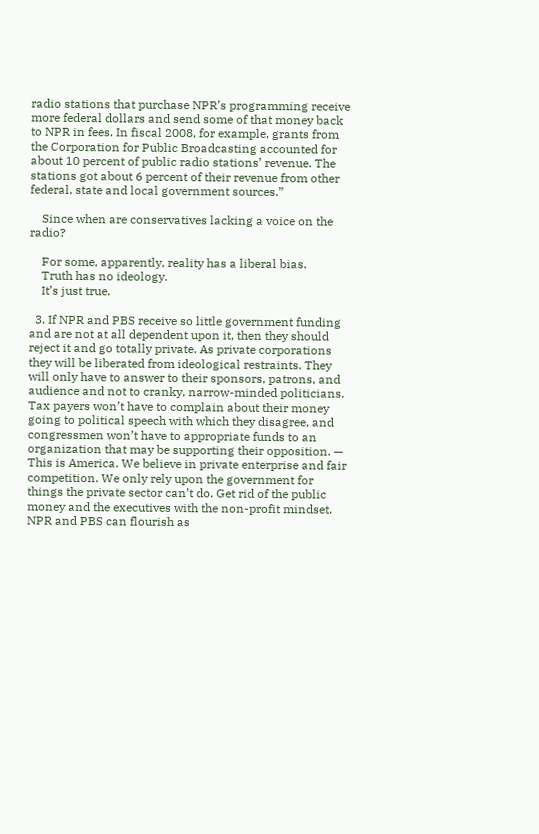radio stations that purchase NPR’s programming receive more federal dollars and send some of that money back to NPR in fees. In fiscal 2008, for example, grants from the Corporation for Public Broadcasting accounted for about 10 percent of public radio stations’ revenue. The stations got about 6 percent of their revenue from other federal, state and local government sources.”

    Since when are conservatives lacking a voice on the radio?

    For some, apparently, reality has a liberal bias.
    Truth has no ideology.
    It’s just true.

  3. If NPR and PBS receive so little government funding and are not at all dependent upon it, then they should reject it and go totally private. As private corporations they will be liberated from ideological restraints. They will only have to answer to their sponsors, patrons, and audience and not to cranky, narrow-minded politicians. Tax payers won’t have to complain about their money going to political speech with which they disagree, and congressmen won’t have to appropriate funds to an organization that may be supporting their opposition. — This is America. We believe in private enterprise and fair competition. We only rely upon the government for things the private sector can’t do. Get rid of the public money and the executives with the non-profit mindset. NPR and PBS can flourish as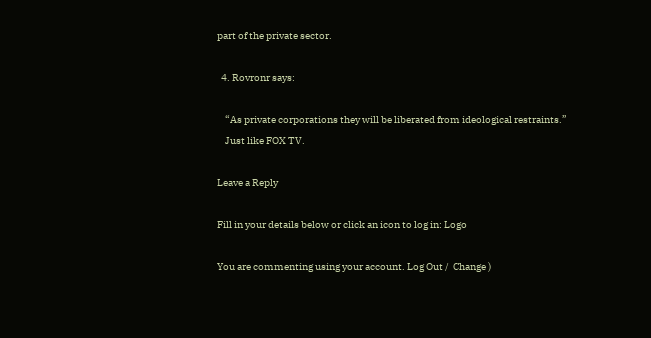part of the private sector.

  4. Rovronr says:

    “As private corporations they will be liberated from ideological restraints.”
    Just like FOX TV.

Leave a Reply

Fill in your details below or click an icon to log in: Logo

You are commenting using your account. Log Out /  Change )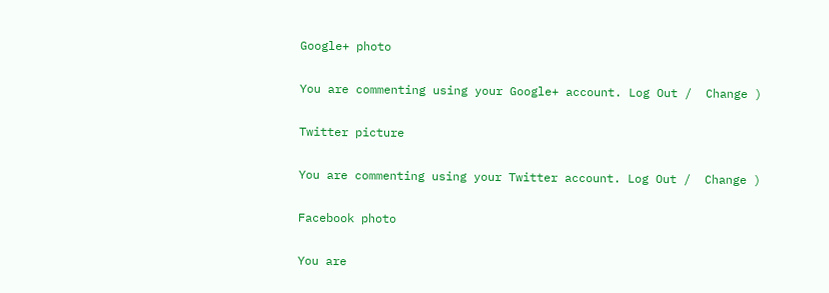Google+ photo

You are commenting using your Google+ account. Log Out /  Change )

Twitter picture

You are commenting using your Twitter account. Log Out /  Change )

Facebook photo

You are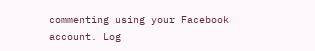commenting using your Facebook account. Log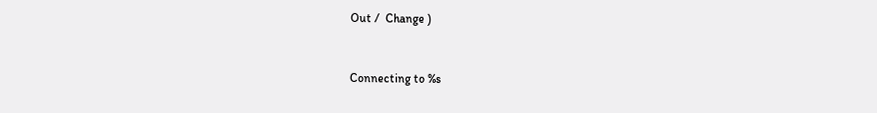Out /  Change )


Connecting to %s